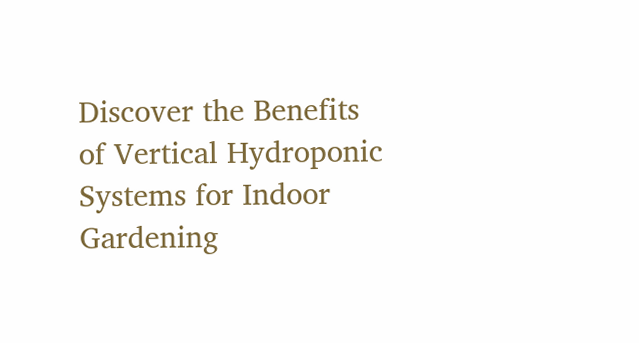Discover the Benefits of Vertical Hydroponic Systems for Indoor Gardening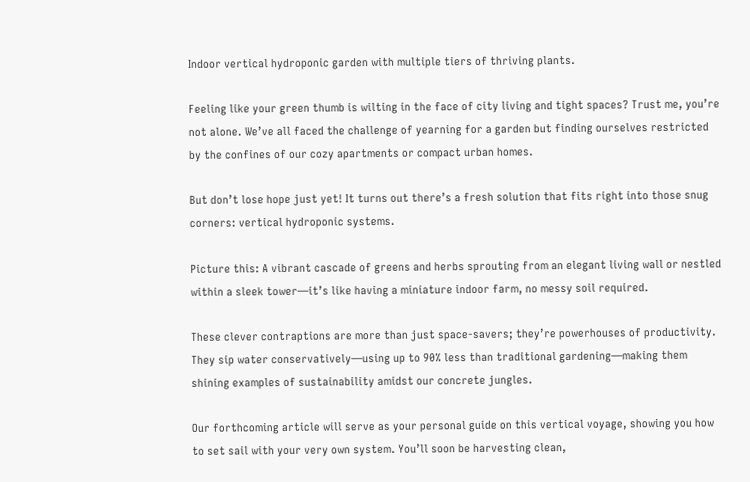Indoor vertical hydroponic garden with multiple tiers of thriving plants.

Feeling like your green thumb is wilting in the face of city living and tight spaces? Trust me, you’re not alone. We’ve all faced the challenge of yearning for a garden but finding ourselves restricted by the confines of our cozy apartments or compact urban homes.

But don’t lose hope just yet! It turns out there’s a fresh solution that fits right into those snug corners: vertical hydroponic systems.

Picture this: A vibrant cascade of greens and herbs sprouting from an elegant living wall or nestled within a sleek tower—it’s like having a miniature indoor farm, no messy soil required.

These clever contraptions are more than just space-savers; they’re powerhouses of productivity. They sip water conservatively—using up to 90% less than traditional gardening—making them shining examples of sustainability amidst our concrete jungles.

Our forthcoming article will serve as your personal guide on this vertical voyage, showing you how to set sail with your very own system. You’ll soon be harvesting clean,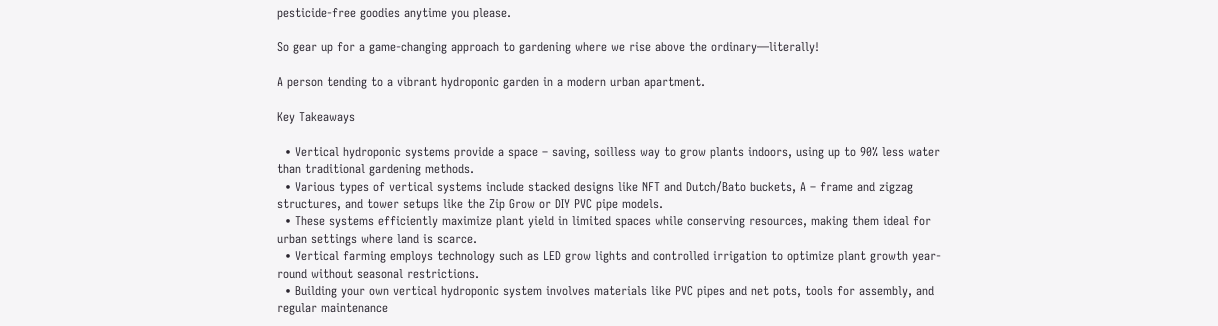pesticide-free goodies anytime you please.

So gear up for a game-changing approach to gardening where we rise above the ordinary—literally!

A person tending to a vibrant hydroponic garden in a modern urban apartment.

Key Takeaways

  • Vertical hydroponic systems provide a space – saving, soilless way to grow plants indoors, using up to 90% less water than traditional gardening methods.
  • Various types of vertical systems include stacked designs like NFT and Dutch/Bato buckets, A – frame and zigzag structures, and tower setups like the Zip Grow or DIY PVC pipe models.
  • These systems efficiently maximize plant yield in limited spaces while conserving resources, making them ideal for urban settings where land is scarce.
  • Vertical farming employs technology such as LED grow lights and controlled irrigation to optimize plant growth year-round without seasonal restrictions.
  • Building your own vertical hydroponic system involves materials like PVC pipes and net pots, tools for assembly, and regular maintenance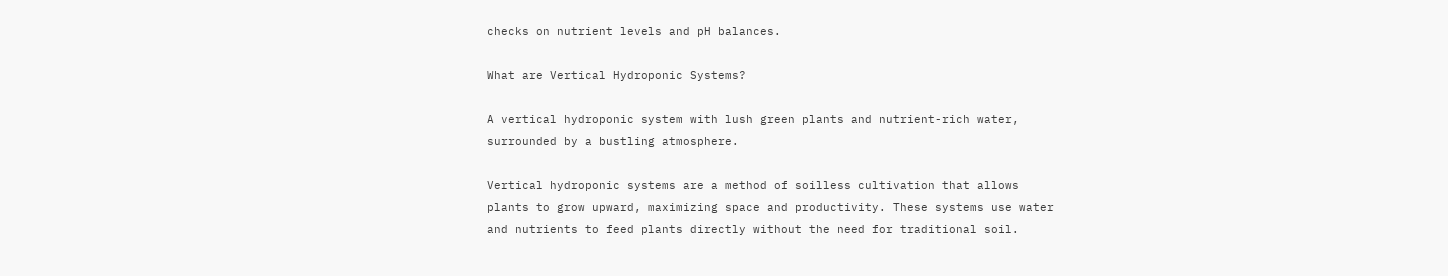checks on nutrient levels and pH balances.

What are Vertical Hydroponic Systems?

A vertical hydroponic system with lush green plants and nutrient-rich water, surrounded by a bustling atmosphere.

Vertical hydroponic systems are a method of soilless cultivation that allows plants to grow upward, maximizing space and productivity. These systems use water and nutrients to feed plants directly without the need for traditional soil.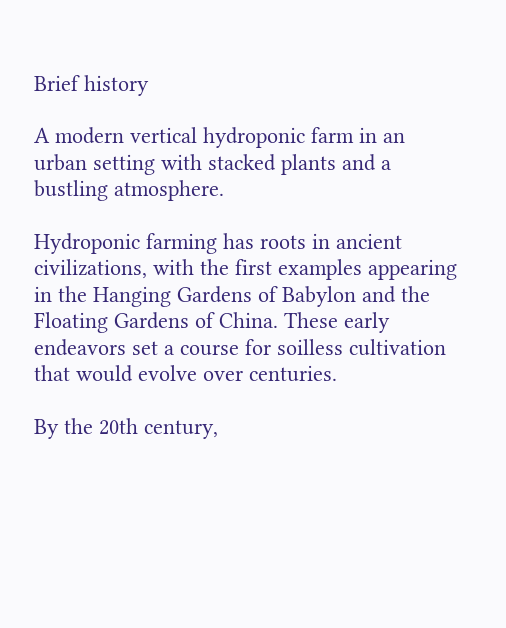Brief history

A modern vertical hydroponic farm in an urban setting with stacked plants and a bustling atmosphere.

Hydroponic farming has roots in ancient civilizations, with the first examples appearing in the Hanging Gardens of Babylon and the Floating Gardens of China. These early endeavors set a course for soilless cultivation that would evolve over centuries.

By the 20th century,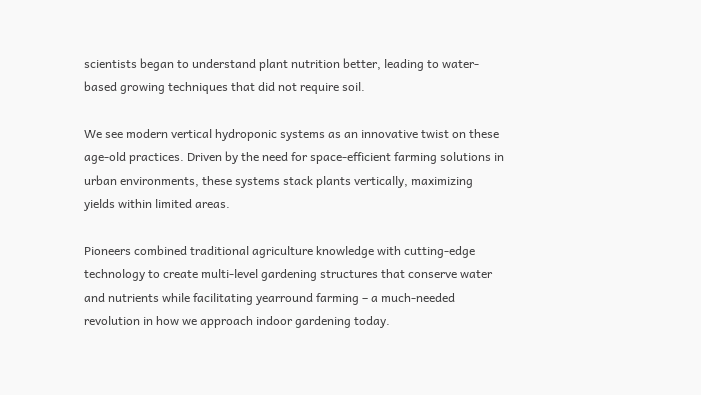scientists began to understand plant nutrition better, leading to water-based growing techniques that did not require soil.

We see modern vertical hydroponic systems as an innovative twist on these age-old practices. Driven by the need for space-efficient farming solutions in urban environments, these systems stack plants vertically, maximizing yields within limited areas.

Pioneers combined traditional agriculture knowledge with cutting-edge technology to create multi-level gardening structures that conserve water and nutrients while facilitating yearround farming – a much-needed revolution in how we approach indoor gardening today.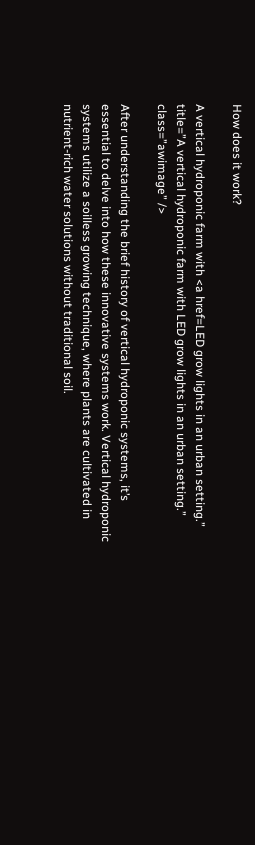How does it work?

A vertical hydroponic farm with <a href=LED grow lights in an urban setting.” title=”A vertical hydroponic farm with LED grow lights in an urban setting.” class=”awimage” />

After understanding the brief history of vertical hydroponic systems, it’s essential to delve into how these innovative systems work. Vertical hydroponic systems utilize a soilless growing technique, where plants are cultivated in nutrient-rich water solutions without traditional soil.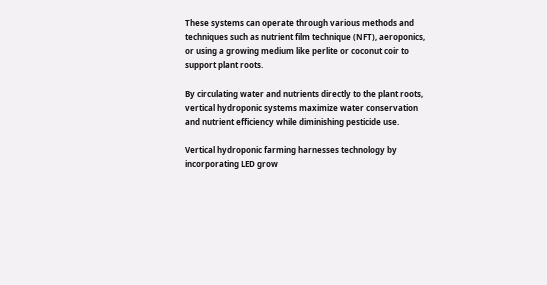These systems can operate through various methods and techniques such as nutrient film technique (NFT), aeroponics, or using a growing medium like perlite or coconut coir to support plant roots.

By circulating water and nutrients directly to the plant roots, vertical hydroponic systems maximize water conservation and nutrient efficiency while diminishing pesticide use.

Vertical hydroponic farming harnesses technology by incorporating LED grow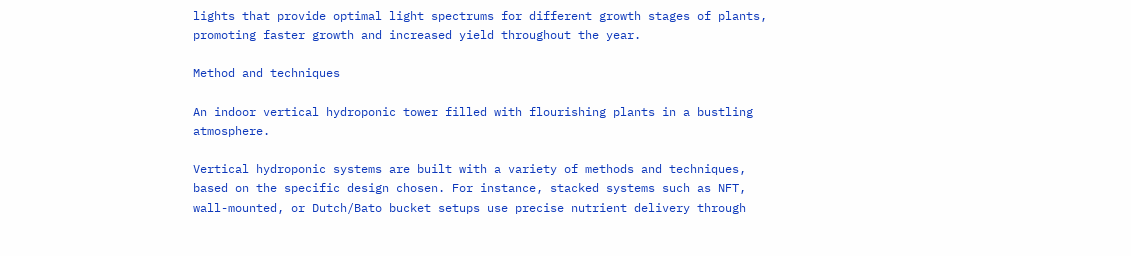lights that provide optimal light spectrums for different growth stages of plants, promoting faster growth and increased yield throughout the year.

Method and techniques

An indoor vertical hydroponic tower filled with flourishing plants in a bustling atmosphere.

Vertical hydroponic systems are built with a variety of methods and techniques, based on the specific design chosen. For instance, stacked systems such as NFT, wall-mounted, or Dutch/Bato bucket setups use precise nutrient delivery through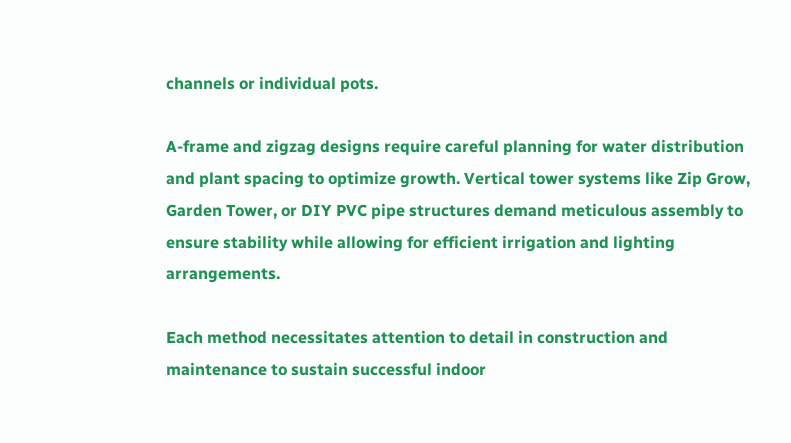channels or individual pots.

A-frame and zigzag designs require careful planning for water distribution and plant spacing to optimize growth. Vertical tower systems like Zip Grow, Garden Tower, or DIY PVC pipe structures demand meticulous assembly to ensure stability while allowing for efficient irrigation and lighting arrangements.

Each method necessitates attention to detail in construction and maintenance to sustain successful indoor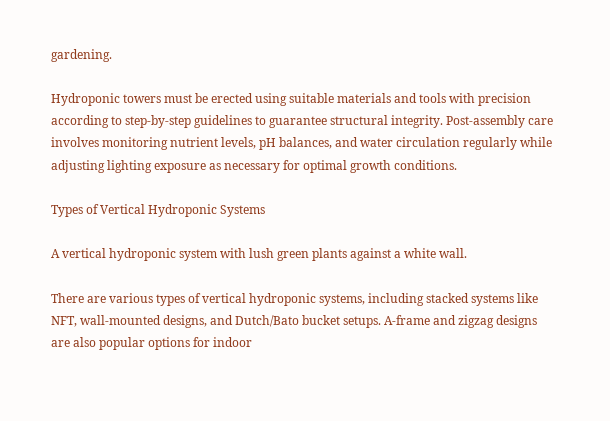gardening.

Hydroponic towers must be erected using suitable materials and tools with precision according to step-by-step guidelines to guarantee structural integrity. Post-assembly care involves monitoring nutrient levels, pH balances, and water circulation regularly while adjusting lighting exposure as necessary for optimal growth conditions.

Types of Vertical Hydroponic Systems

A vertical hydroponic system with lush green plants against a white wall.

There are various types of vertical hydroponic systems, including stacked systems like NFT, wall-mounted designs, and Dutch/Bato bucket setups. A-frame and zigzag designs are also popular options for indoor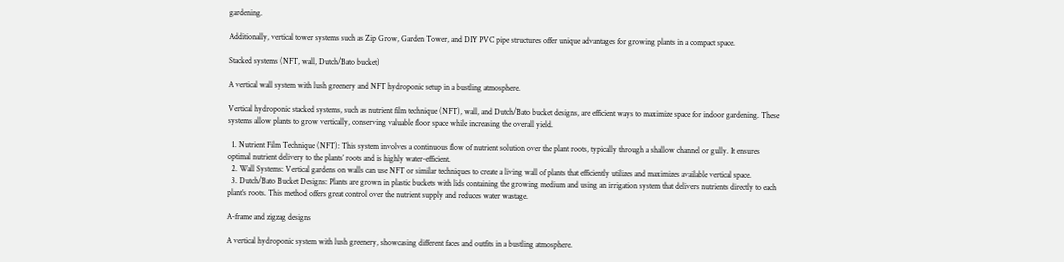gardening.

Additionally, vertical tower systems such as Zip Grow, Garden Tower, and DIY PVC pipe structures offer unique advantages for growing plants in a compact space.

Stacked systems (NFT, wall, Dutch/Bato bucket)

A vertical wall system with lush greenery and NFT hydroponic setup in a bustling atmosphere.

Vertical hydroponic stacked systems, such as nutrient film technique (NFT), wall, and Dutch/Bato bucket designs, are efficient ways to maximize space for indoor gardening. These systems allow plants to grow vertically, conserving valuable floor space while increasing the overall yield.

  1. Nutrient Film Technique (NFT): This system involves a continuous flow of nutrient solution over the plant roots, typically through a shallow channel or gully. It ensures optimal nutrient delivery to the plants’ roots and is highly water-efficient.
  2. Wall Systems: Vertical gardens on walls can use NFT or similar techniques to create a living wall of plants that efficiently utilizes and maximizes available vertical space.
  3. Dutch/Bato Bucket Designs: Plants are grown in plastic buckets with lids containing the growing medium and using an irrigation system that delivers nutrients directly to each plant’s roots. This method offers great control over the nutrient supply and reduces water wastage.

A-frame and zigzag designs

A vertical hydroponic system with lush greenery, showcasing different faces and outfits in a bustling atmosphere.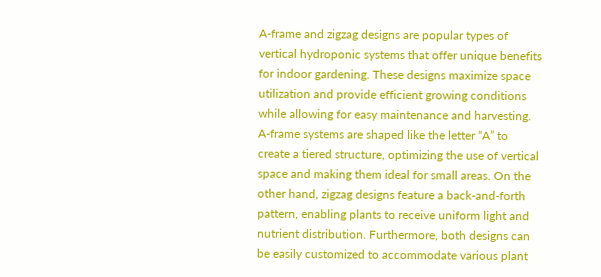A-frame and zigzag designs are popular types of vertical hydroponic systems that offer unique benefits for indoor gardening. These designs maximize space utilization and provide efficient growing conditions while allowing for easy maintenance and harvesting. A-frame systems are shaped like the letter “A” to create a tiered structure, optimizing the use of vertical space and making them ideal for small areas. On the other hand, zigzag designs feature a back-and-forth pattern, enabling plants to receive uniform light and nutrient distribution. Furthermore, both designs can be easily customized to accommodate various plant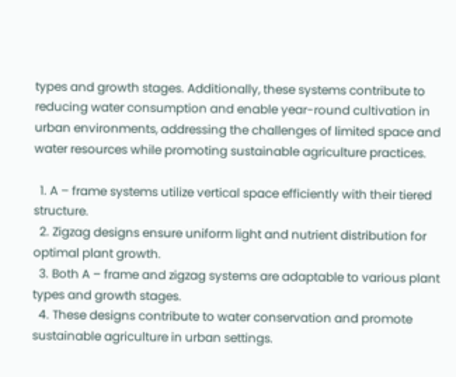types and growth stages. Additionally, these systems contribute to reducing water consumption and enable year-round cultivation in urban environments, addressing the challenges of limited space and water resources while promoting sustainable agriculture practices.

  1. A – frame systems utilize vertical space efficiently with their tiered structure.
  2. Zigzag designs ensure uniform light and nutrient distribution for optimal plant growth.
  3. Both A – frame and zigzag systems are adaptable to various plant types and growth stages.
  4. These designs contribute to water conservation and promote sustainable agriculture in urban settings.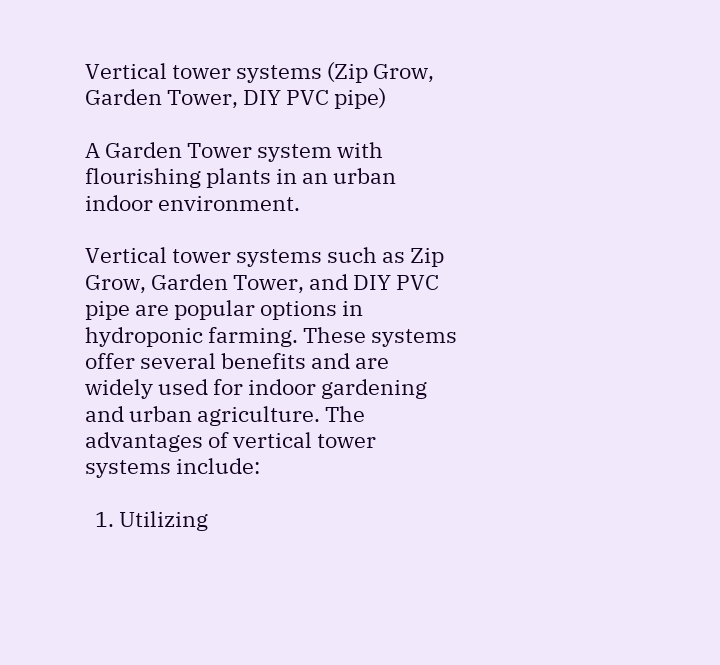Vertical tower systems (Zip Grow, Garden Tower, DIY PVC pipe)

A Garden Tower system with flourishing plants in an urban indoor environment.

Vertical tower systems such as Zip Grow, Garden Tower, and DIY PVC pipe are popular options in hydroponic farming. These systems offer several benefits and are widely used for indoor gardening and urban agriculture. The advantages of vertical tower systems include:

  1. Utilizing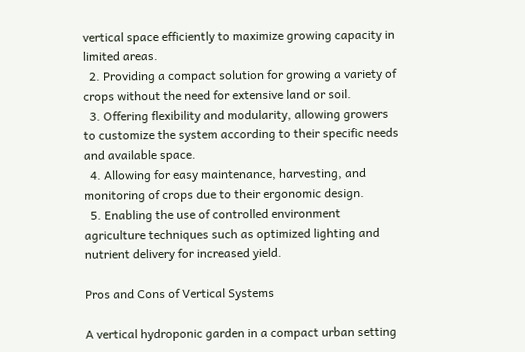vertical space efficiently to maximize growing capacity in limited areas.
  2. Providing a compact solution for growing a variety of crops without the need for extensive land or soil.
  3. Offering flexibility and modularity, allowing growers to customize the system according to their specific needs and available space.
  4. Allowing for easy maintenance, harvesting, and monitoring of crops due to their ergonomic design.
  5. Enabling the use of controlled environment agriculture techniques such as optimized lighting and nutrient delivery for increased yield.

Pros and Cons of Vertical Systems

A vertical hydroponic garden in a compact urban setting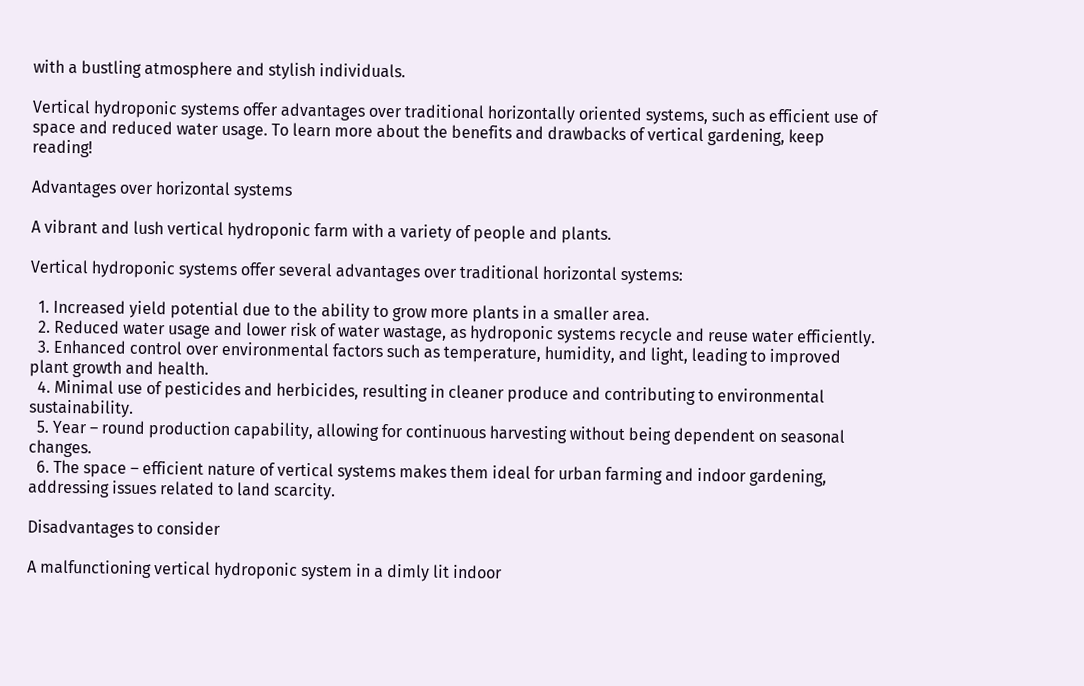with a bustling atmosphere and stylish individuals.

Vertical hydroponic systems offer advantages over traditional horizontally oriented systems, such as efficient use of space and reduced water usage. To learn more about the benefits and drawbacks of vertical gardening, keep reading!

Advantages over horizontal systems

A vibrant and lush vertical hydroponic farm with a variety of people and plants.

Vertical hydroponic systems offer several advantages over traditional horizontal systems:

  1. Increased yield potential due to the ability to grow more plants in a smaller area.
  2. Reduced water usage and lower risk of water wastage, as hydroponic systems recycle and reuse water efficiently.
  3. Enhanced control over environmental factors such as temperature, humidity, and light, leading to improved plant growth and health.
  4. Minimal use of pesticides and herbicides, resulting in cleaner produce and contributing to environmental sustainability.
  5. Year – round production capability, allowing for continuous harvesting without being dependent on seasonal changes.
  6. The space – efficient nature of vertical systems makes them ideal for urban farming and indoor gardening, addressing issues related to land scarcity.

Disadvantages to consider

A malfunctioning vertical hydroponic system in a dimly lit indoor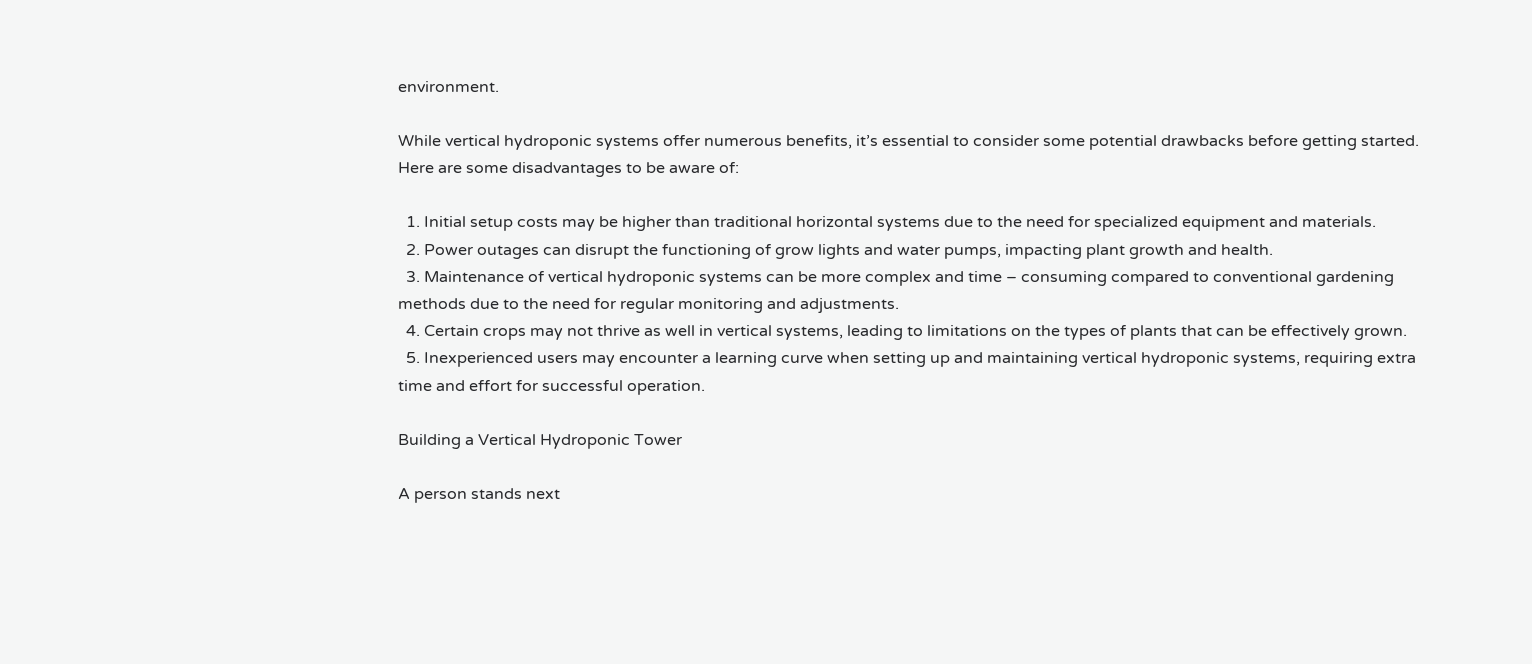environment.

While vertical hydroponic systems offer numerous benefits, it’s essential to consider some potential drawbacks before getting started. Here are some disadvantages to be aware of:

  1. Initial setup costs may be higher than traditional horizontal systems due to the need for specialized equipment and materials.
  2. Power outages can disrupt the functioning of grow lights and water pumps, impacting plant growth and health.
  3. Maintenance of vertical hydroponic systems can be more complex and time – consuming compared to conventional gardening methods due to the need for regular monitoring and adjustments.
  4. Certain crops may not thrive as well in vertical systems, leading to limitations on the types of plants that can be effectively grown.
  5. Inexperienced users may encounter a learning curve when setting up and maintaining vertical hydroponic systems, requiring extra time and effort for successful operation.

Building a Vertical Hydroponic Tower

A person stands next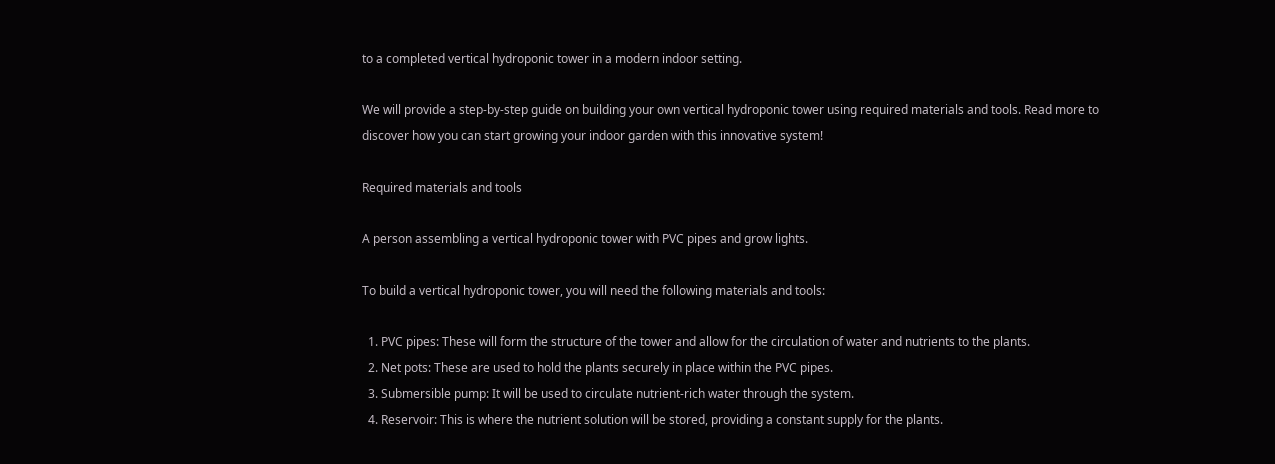to a completed vertical hydroponic tower in a modern indoor setting.

We will provide a step-by-step guide on building your own vertical hydroponic tower using required materials and tools. Read more to discover how you can start growing your indoor garden with this innovative system!

Required materials and tools

A person assembling a vertical hydroponic tower with PVC pipes and grow lights.

To build a vertical hydroponic tower, you will need the following materials and tools:

  1. PVC pipes: These will form the structure of the tower and allow for the circulation of water and nutrients to the plants.
  2. Net pots: These are used to hold the plants securely in place within the PVC pipes.
  3. Submersible pump: It will be used to circulate nutrient-rich water through the system.
  4. Reservoir: This is where the nutrient solution will be stored, providing a constant supply for the plants.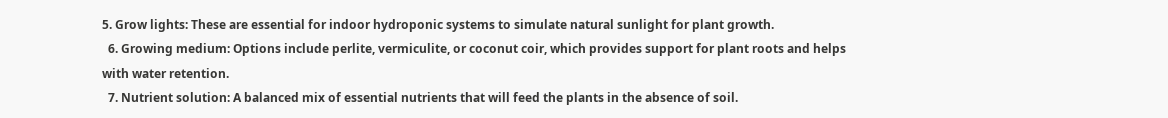5. Grow lights: These are essential for indoor hydroponic systems to simulate natural sunlight for plant growth.
  6. Growing medium: Options include perlite, vermiculite, or coconut coir, which provides support for plant roots and helps with water retention.
  7. Nutrient solution: A balanced mix of essential nutrients that will feed the plants in the absence of soil.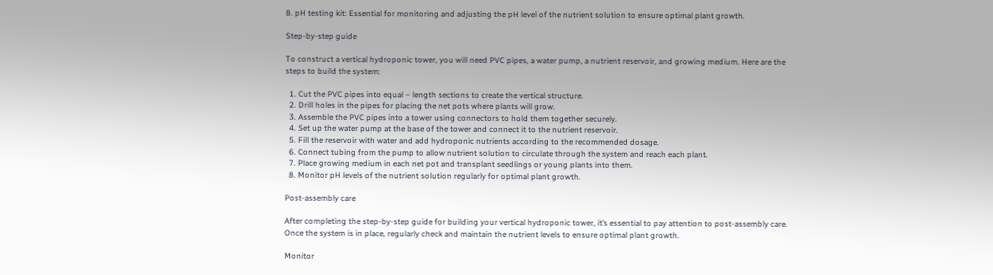8. pH testing kit: Essential for monitoring and adjusting the pH level of the nutrient solution to ensure optimal plant growth.

Step-by-step guide

To construct a vertical hydroponic tower, you will need PVC pipes, a water pump, a nutrient reservoir, and growing medium. Here are the steps to build the system:

  1. Cut the PVC pipes into equal – length sections to create the vertical structure.
  2. Drill holes in the pipes for placing the net pots where plants will grow.
  3. Assemble the PVC pipes into a tower using connectors to hold them together securely.
  4. Set up the water pump at the base of the tower and connect it to the nutrient reservoir.
  5. Fill the reservoir with water and add hydroponic nutrients according to the recommended dosage.
  6. Connect tubing from the pump to allow nutrient solution to circulate through the system and reach each plant.
  7. Place growing medium in each net pot and transplant seedlings or young plants into them.
  8. Monitor pH levels of the nutrient solution regularly for optimal plant growth.

Post-assembly care

After completing the step-by-step guide for building your vertical hydroponic tower, it’s essential to pay attention to post-assembly care. Once the system is in place, regularly check and maintain the nutrient levels to ensure optimal plant growth.

Monitor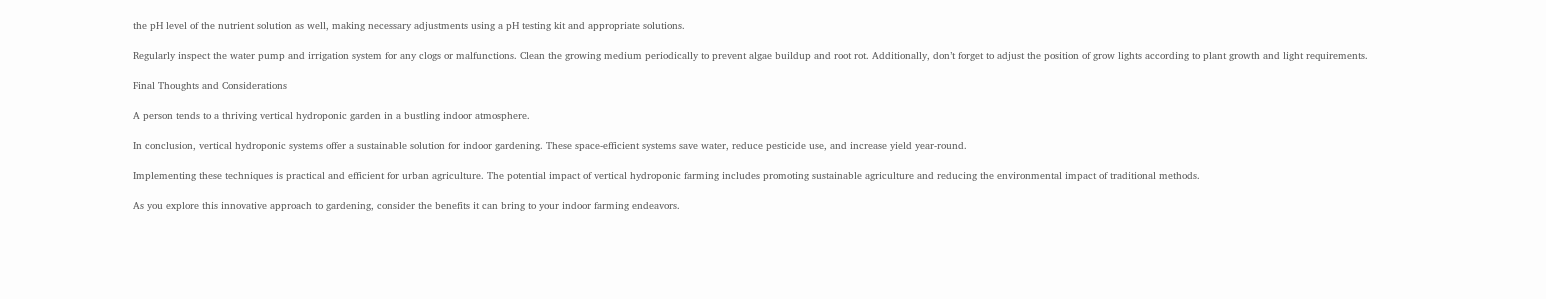the pH level of the nutrient solution as well, making necessary adjustments using a pH testing kit and appropriate solutions.

Regularly inspect the water pump and irrigation system for any clogs or malfunctions. Clean the growing medium periodically to prevent algae buildup and root rot. Additionally, don’t forget to adjust the position of grow lights according to plant growth and light requirements.

Final Thoughts and Considerations

A person tends to a thriving vertical hydroponic garden in a bustling indoor atmosphere.

In conclusion, vertical hydroponic systems offer a sustainable solution for indoor gardening. These space-efficient systems save water, reduce pesticide use, and increase yield year-round.

Implementing these techniques is practical and efficient for urban agriculture. The potential impact of vertical hydroponic farming includes promoting sustainable agriculture and reducing the environmental impact of traditional methods.

As you explore this innovative approach to gardening, consider the benefits it can bring to your indoor farming endeavors.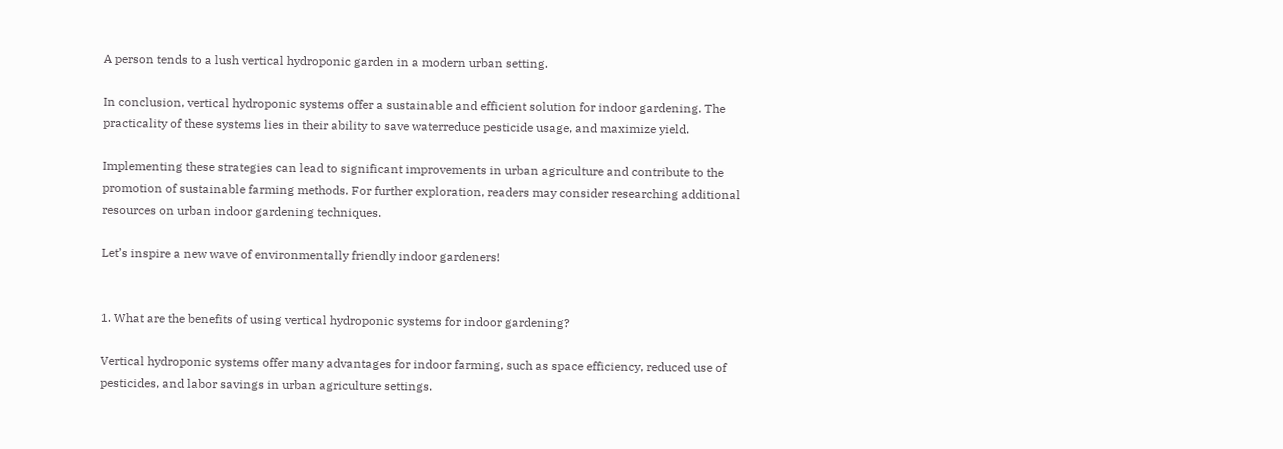A person tends to a lush vertical hydroponic garden in a modern urban setting.

In conclusion, vertical hydroponic systems offer a sustainable and efficient solution for indoor gardening. The practicality of these systems lies in their ability to save waterreduce pesticide usage, and maximize yield.

Implementing these strategies can lead to significant improvements in urban agriculture and contribute to the promotion of sustainable farming methods. For further exploration, readers may consider researching additional resources on urban indoor gardening techniques.

Let’s inspire a new wave of environmentally friendly indoor gardeners!


1. What are the benefits of using vertical hydroponic systems for indoor gardening?

Vertical hydroponic systems offer many advantages for indoor farming, such as space efficiency, reduced use of pesticides, and labor savings in urban agriculture settings.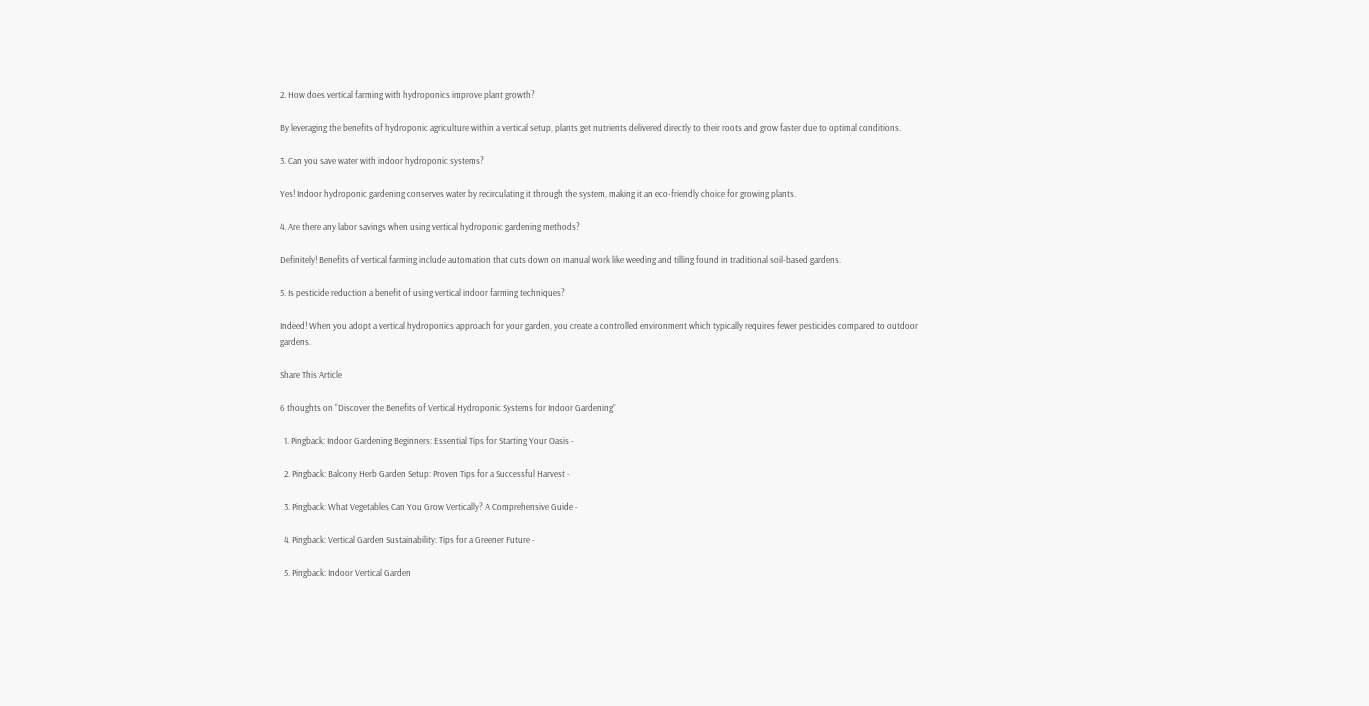2. How does vertical farming with hydroponics improve plant growth?

By leveraging the benefits of hydroponic agriculture within a vertical setup, plants get nutrients delivered directly to their roots and grow faster due to optimal conditions.

3. Can you save water with indoor hydroponic systems?

Yes! Indoor hydroponic gardening conserves water by recirculating it through the system, making it an eco-friendly choice for growing plants.

4. Are there any labor savings when using vertical hydroponic gardening methods?

Definitely! Benefits of vertical farming include automation that cuts down on manual work like weeding and tilling found in traditional soil-based gardens.

5. Is pesticide reduction a benefit of using vertical indoor farming techniques?

Indeed! When you adopt a vertical hydroponics approach for your garden, you create a controlled environment which typically requires fewer pesticides compared to outdoor gardens.

Share This Article

6 thoughts on “Discover the Benefits of Vertical Hydroponic Systems for Indoor Gardening”

  1. Pingback: Indoor Gardening Beginners: Essential Tips for Starting Your Oasis -

  2. Pingback: Balcony Herb Garden Setup: Proven Tips for a Successful Harvest -

  3. Pingback: What Vegetables Can You Grow Vertically? A Comprehensive Guide -

  4. Pingback: Vertical Garden Sustainability: Tips for a Greener Future -

  5. Pingback: Indoor Vertical Garden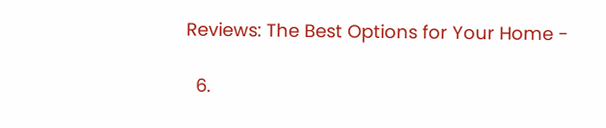Reviews: The Best Options for Your Home -

  6.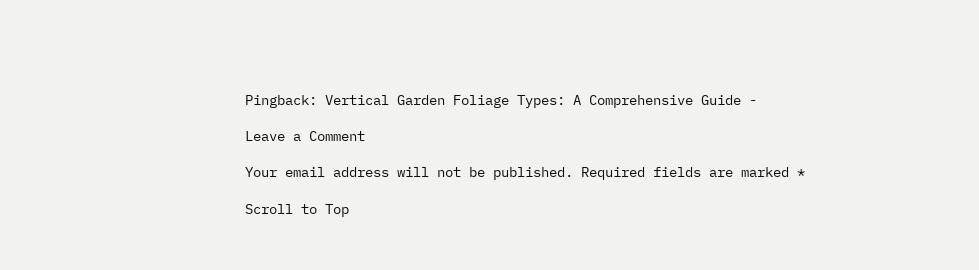Pingback: Vertical Garden Foliage Types: A Comprehensive Guide -

Leave a Comment

Your email address will not be published. Required fields are marked *

Scroll to Top